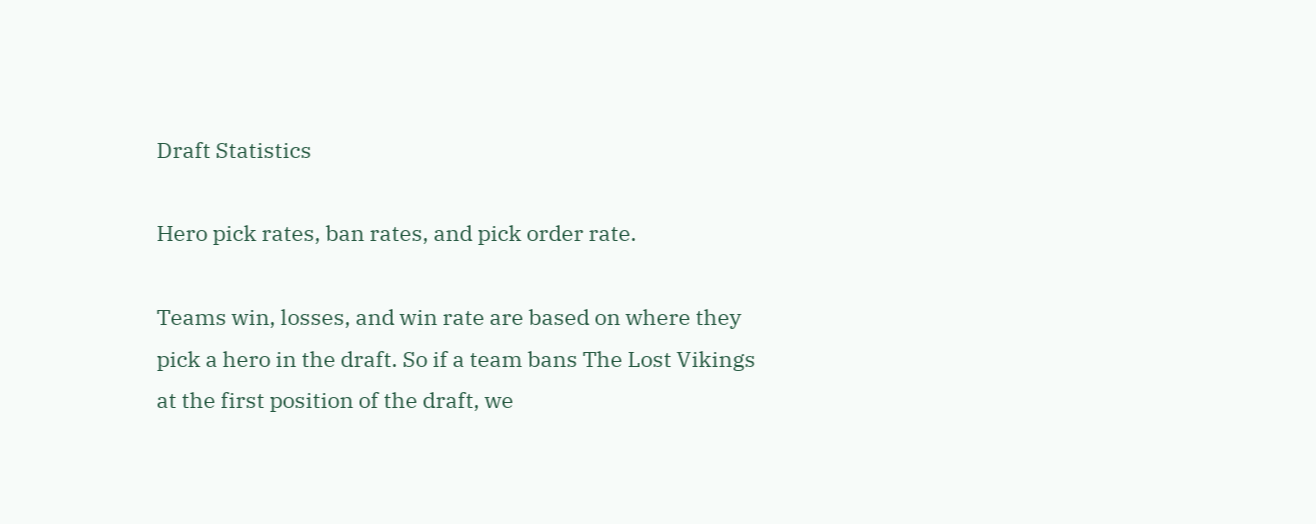Draft Statistics

Hero pick rates, ban rates, and pick order rate.

Teams win, losses, and win rate are based on where they pick a hero in the draft. So if a team bans The Lost Vikings at the first position of the draft, we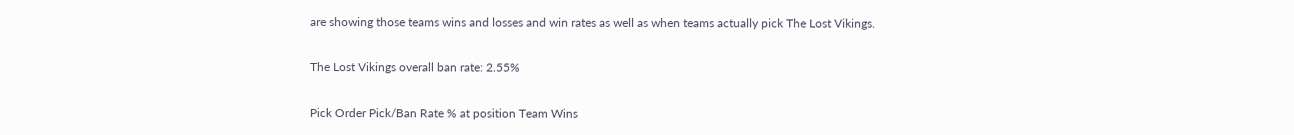are showing those teams wins and losses and win rates as well as when teams actually pick The Lost Vikings.

The Lost Vikings overall ban rate: 2.55%

Pick Order Pick/Ban Rate % at position Team Wins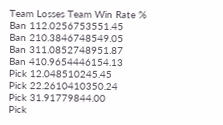Team Losses Team Win Rate %
Ban 112.0256753551.45
Ban 210.3846748549.05
Ban 311.0852748951.87
Ban 410.9654446154.13
Pick 12.048510245.45
Pick 22.2610410350.24
Pick 31.91779844.00
Pick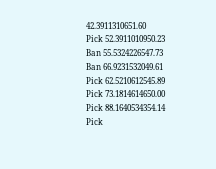42.3911310651.60
Pick 52.3911010950.23
Ban 55.5324226547.73
Ban 66.9231532049.61
Pick 62.5210612545.89
Pick 73.1814614650.00
Pick 88.1640534354.14
Pick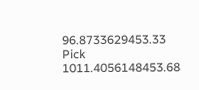96.8733629453.33
Pick 1011.4056148453.68